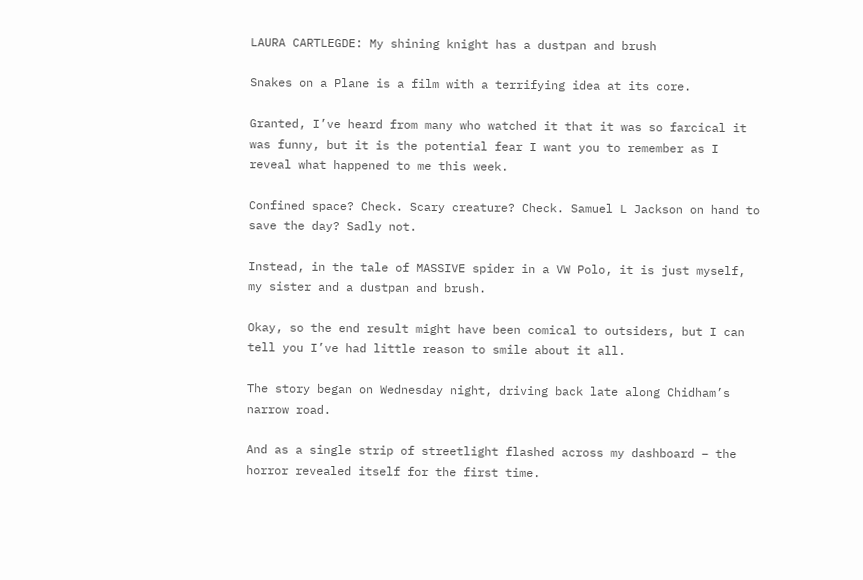LAURA CARTLEGDE: My shining knight has a dustpan and brush

Snakes on a Plane is a film with a terrifying idea at its core.

Granted, I’ve heard from many who watched it that it was so farcical it was funny, but it is the potential fear I want you to remember as I reveal what happened to me this week.

Confined space? Check. Scary creature? Check. Samuel L Jackson on hand to save the day? Sadly not.

Instead, in the tale of MASSIVE spider in a VW Polo, it is just myself, my sister and a dustpan and brush.

Okay, so the end result might have been comical to outsiders, but I can tell you I’ve had little reason to smile about it all.

The story began on Wednesday night, driving back late along Chidham’s narrow road.

And as a single strip of streetlight flashed across my dashboard – the horror revealed itself for the first time.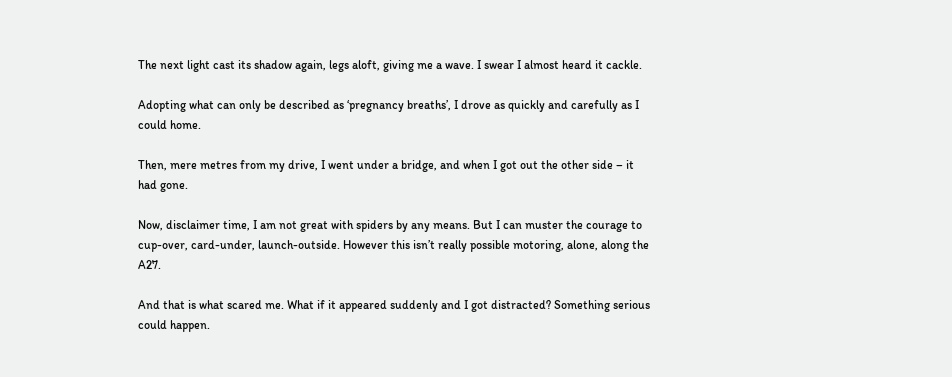The next light cast its shadow again, legs aloft, giving me a wave. I swear I almost heard it cackle.

Adopting what can only be described as ‘pregnancy breaths’, I drove as quickly and carefully as I could home.

Then, mere metres from my drive, I went under a bridge, and when I got out the other side – it had gone.

Now, disclaimer time, I am not great with spiders by any means. But I can muster the courage to cup-over, card-under, launch-outside. However this isn’t really possible motoring, alone, along the A27.

And that is what scared me. What if it appeared suddenly and I got distracted? Something serious could happen.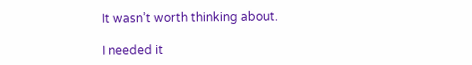It wasn’t worth thinking about.

I needed it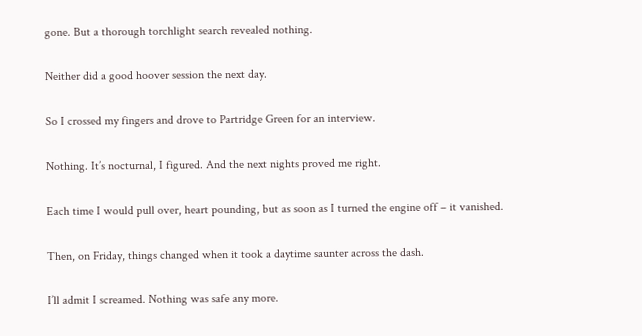gone. But a thorough torchlight search revealed nothing.

Neither did a good hoover session the next day.

So I crossed my fingers and drove to Partridge Green for an interview.

Nothing. It’s nocturnal, I figured. And the next nights proved me right.

Each time I would pull over, heart pounding, but as soon as I turned the engine off – it vanished.

Then, on Friday, things changed when it took a daytime saunter across the dash.

I’ll admit I screamed. Nothing was safe any more.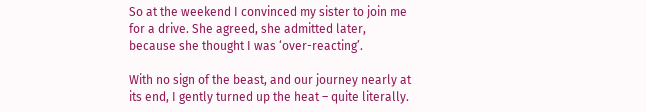So at the weekend I convinced my sister to join me for a drive. She agreed, she admitted later, because she thought I was ‘over-reacting’.

With no sign of the beast, and our journey nearly at its end, I gently turned up the heat – quite literally.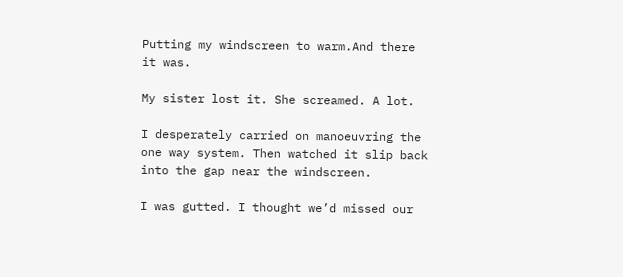Putting my windscreen to warm.And there it was.

My sister lost it. She screamed. A lot.

I desperately carried on manoeuvring the one way system. Then watched it slip back into the gap near the windscreen.

I was gutted. I thought we’d missed our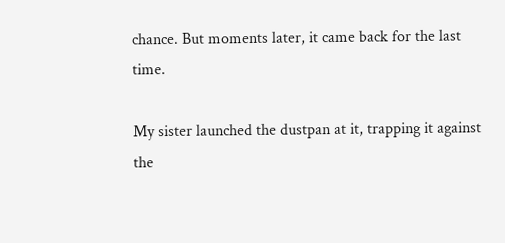chance. But moments later, it came back for the last time.

My sister launched the dustpan at it, trapping it against the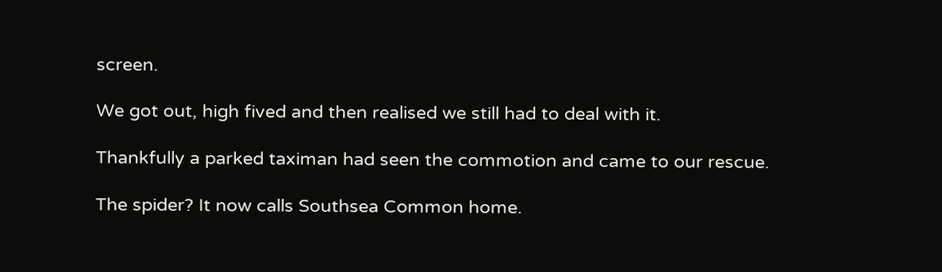screen.

We got out, high fived and then realised we still had to deal with it.

Thankfully a parked taximan had seen the commotion and came to our rescue.

The spider? It now calls Southsea Common home.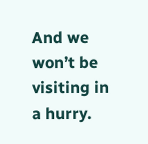And we won’t be visiting in a hurry.